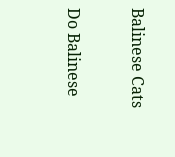Balinese Cats

Do Balinese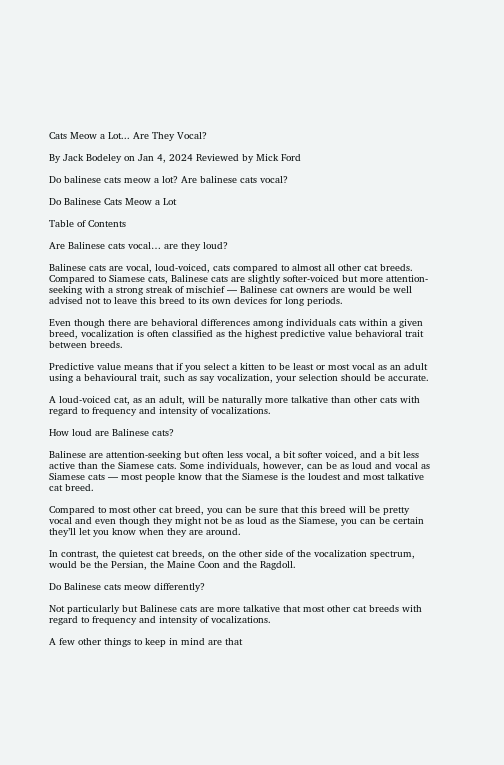Cats Meow a Lot... Are They Vocal?

By Jack Bodeley on Jan 4, 2024 Reviewed by Mick Ford

Do balinese cats meow a lot? Are balinese cats vocal?

Do Balinese Cats Meow a Lot

Table of Contents

Are Balinese cats vocal… are they loud?

Balinese cats are vocal, loud-voiced, cats compared to almost all other cat breeds. Compared to Siamese cats, Balinese cats are slightly softer-voiced but more attention-seeking with a strong streak of mischief — Balinese cat owners are would be well advised not to leave this breed to its own devices for long periods.

Even though there are behavioral differences among individuals cats within a given breed, vocalization is often classified as the highest predictive value behavioral trait between breeds.

Predictive value means that if you select a kitten to be least or most vocal as an adult using a behavioural trait, such as say vocalization, your selection should be accurate.

A loud-voiced cat, as an adult, will be naturally more talkative than other cats with regard to frequency and intensity of vocalizations.

How loud are Balinese cats?

Balinese are attention-seeking but often less vocal, a bit softer voiced, and a bit less active than the Siamese cats. Some individuals, however, can be as loud and vocal as Siamese cats — most people know that the Siamese is the loudest and most talkative cat breed.

Compared to most other cat breed, you can be sure that this breed will be pretty vocal and even though they might not be as loud as the Siamese, you can be certain they’ll let you know when they are around.

In contrast, the quietest cat breeds, on the other side of the vocalization spectrum, would be the Persian, the Maine Coon and the Ragdoll.

Do Balinese cats meow differently?

Not particularly but Balinese cats are more talkative that most other cat breeds with regard to frequency and intensity of vocalizations.

A few other things to keep in mind are that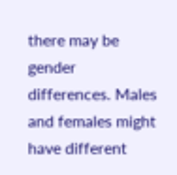there may be gender differences. Males and females might have different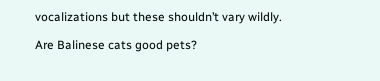vocalizations but these shouldn’t vary wildly.

Are Balinese cats good pets?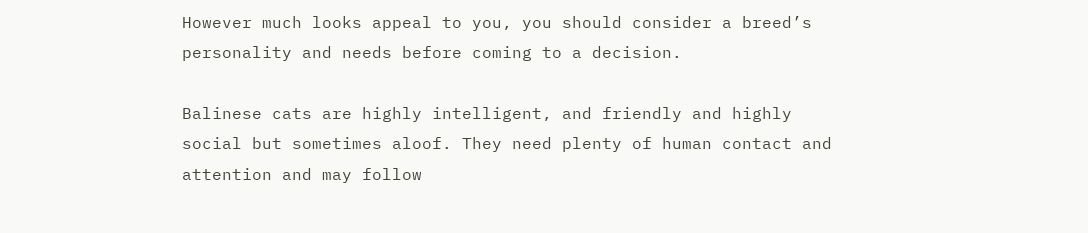However much looks appeal to you, you should consider a breed’s personality and needs before coming to a decision.

Balinese cats are highly intelligent, and friendly and highly social but sometimes aloof. They need plenty of human contact and attention and may follow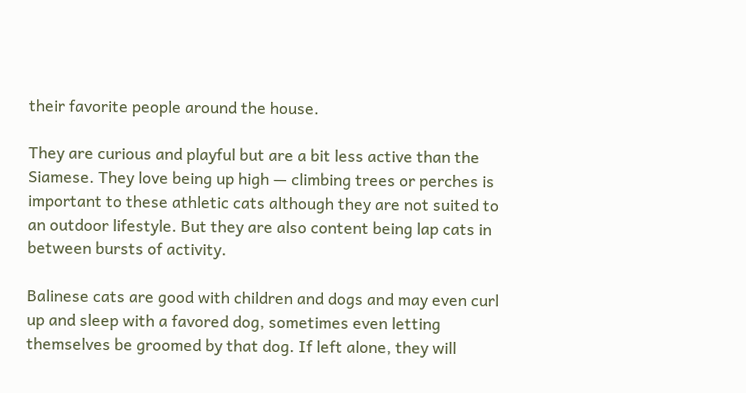their favorite people around the house.

They are curious and playful but are a bit less active than the Siamese. They love being up high — climbing trees or perches is important to these athletic cats although they are not suited to an outdoor lifestyle. But they are also content being lap cats in between bursts of activity.

Balinese cats are good with children and dogs and may even curl up and sleep with a favored dog, sometimes even letting themselves be groomed by that dog. If left alone, they will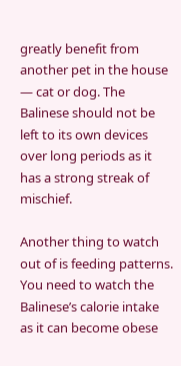greatly benefit from another pet in the house — cat or dog. The Balinese should not be left to its own devices over long periods as it has a strong streak of mischief.

Another thing to watch out of is feeding patterns. You need to watch the Balinese’s calorie intake as it can become obese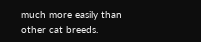much more easily than other cat breeds.